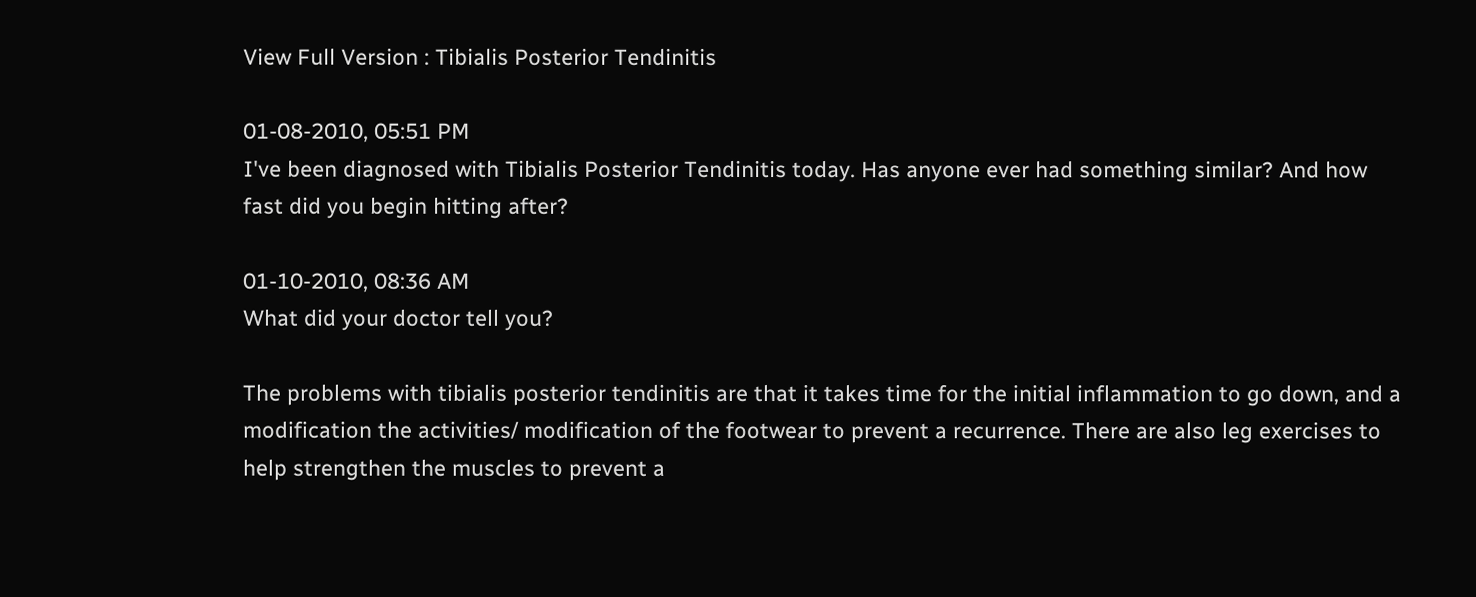View Full Version : Tibialis Posterior Tendinitis

01-08-2010, 05:51 PM
I've been diagnosed with Tibialis Posterior Tendinitis today. Has anyone ever had something similar? And how fast did you begin hitting after?

01-10-2010, 08:36 AM
What did your doctor tell you?

The problems with tibialis posterior tendinitis are that it takes time for the initial inflammation to go down, and a modification the activities/ modification of the footwear to prevent a recurrence. There are also leg exercises to help strengthen the muscles to prevent a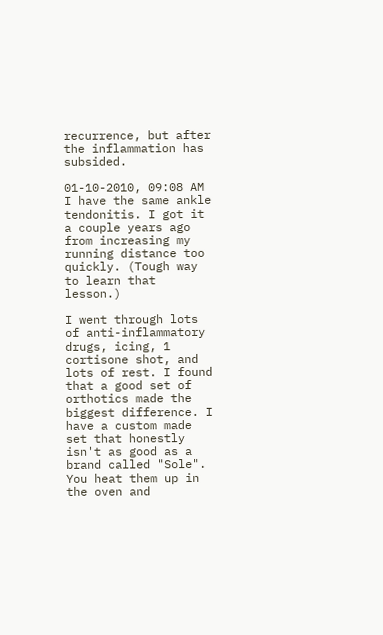recurrence, but after the inflammation has subsided.

01-10-2010, 09:08 AM
I have the same ankle tendonitis. I got it a couple years ago from increasing my running distance too quickly. (Tough way to learn that lesson.)

I went through lots of anti-inflammatory drugs, icing, 1 cortisone shot, and lots of rest. I found that a good set of orthotics made the biggest difference. I have a custom made set that honestly isn't as good as a brand called "Sole". You heat them up in the oven and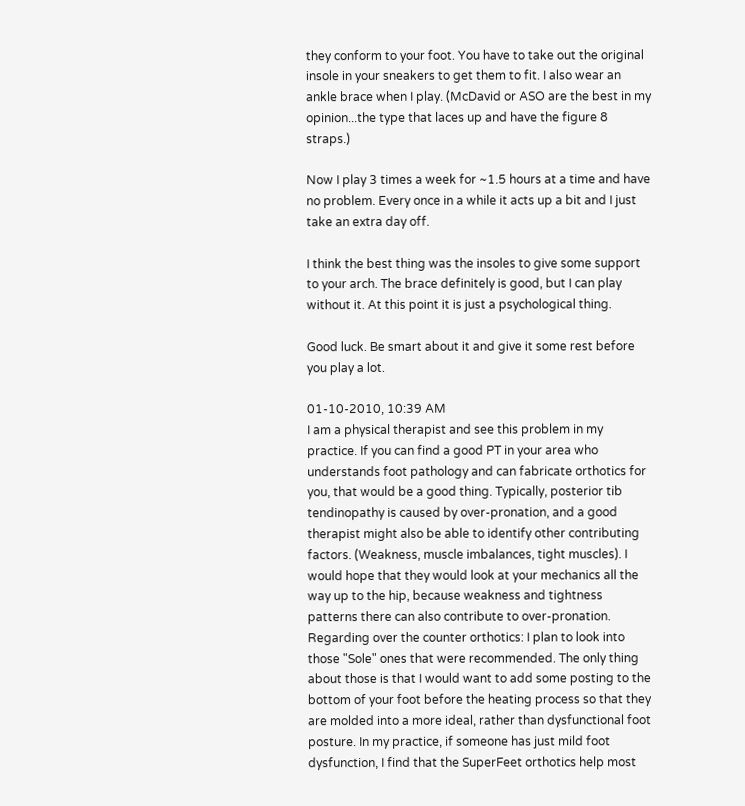they conform to your foot. You have to take out the original insole in your sneakers to get them to fit. I also wear an ankle brace when I play. (McDavid or ASO are the best in my opinion...the type that laces up and have the figure 8 straps.)

Now I play 3 times a week for ~1.5 hours at a time and have no problem. Every once in a while it acts up a bit and I just take an extra day off.

I think the best thing was the insoles to give some support to your arch. The brace definitely is good, but I can play without it. At this point it is just a psychological thing.

Good luck. Be smart about it and give it some rest before you play a lot.

01-10-2010, 10:39 AM
I am a physical therapist and see this problem in my practice. If you can find a good PT in your area who understands foot pathology and can fabricate orthotics for you, that would be a good thing. Typically, posterior tib tendinopathy is caused by over-pronation, and a good therapist might also be able to identify other contributing factors. (Weakness, muscle imbalances, tight muscles). I would hope that they would look at your mechanics all the way up to the hip, because weakness and tightness patterns there can also contribute to over-pronation. Regarding over the counter orthotics: I plan to look into those "Sole" ones that were recommended. The only thing about those is that I would want to add some posting to the bottom of your foot before the heating process so that they are molded into a more ideal, rather than dysfunctional foot posture. In my practice, if someone has just mild foot dysfunction, I find that the SuperFeet orthotics help most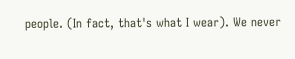people. (In fact, that's what I wear). We never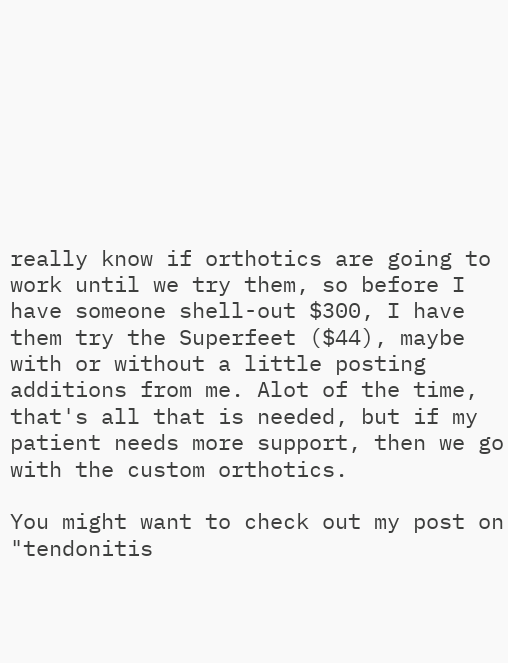really know if orthotics are going to work until we try them, so before I have someone shell-out $300, I have them try the Superfeet ($44), maybe with or without a little posting additions from me. Alot of the time, that's all that is needed, but if my patient needs more support, then we go with the custom orthotics.

You might want to check out my post on "tendonitis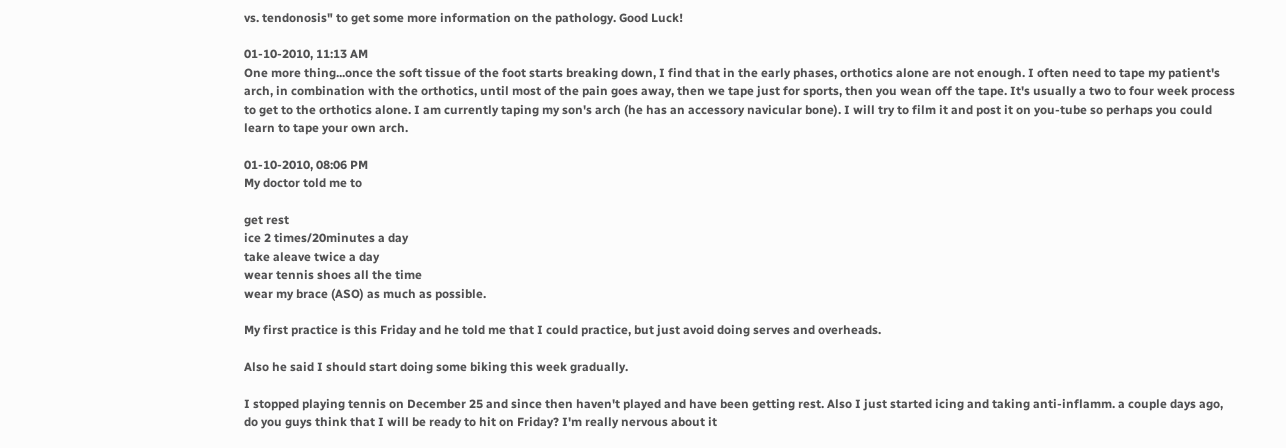vs. tendonosis" to get some more information on the pathology. Good Luck!

01-10-2010, 11:13 AM
One more thing...once the soft tissue of the foot starts breaking down, I find that in the early phases, orthotics alone are not enough. I often need to tape my patient's arch, in combination with the orthotics, until most of the pain goes away, then we tape just for sports, then you wean off the tape. It's usually a two to four week process to get to the orthotics alone. I am currently taping my son's arch (he has an accessory navicular bone). I will try to film it and post it on you-tube so perhaps you could learn to tape your own arch.

01-10-2010, 08:06 PM
My doctor told me to

get rest
ice 2 times/20minutes a day
take aleave twice a day
wear tennis shoes all the time
wear my brace (ASO) as much as possible.

My first practice is this Friday and he told me that I could practice, but just avoid doing serves and overheads.

Also he said I should start doing some biking this week gradually.

I stopped playing tennis on December 25 and since then haven't played and have been getting rest. Also I just started icing and taking anti-inflamm. a couple days ago, do you guys think that I will be ready to hit on Friday? I'm really nervous about it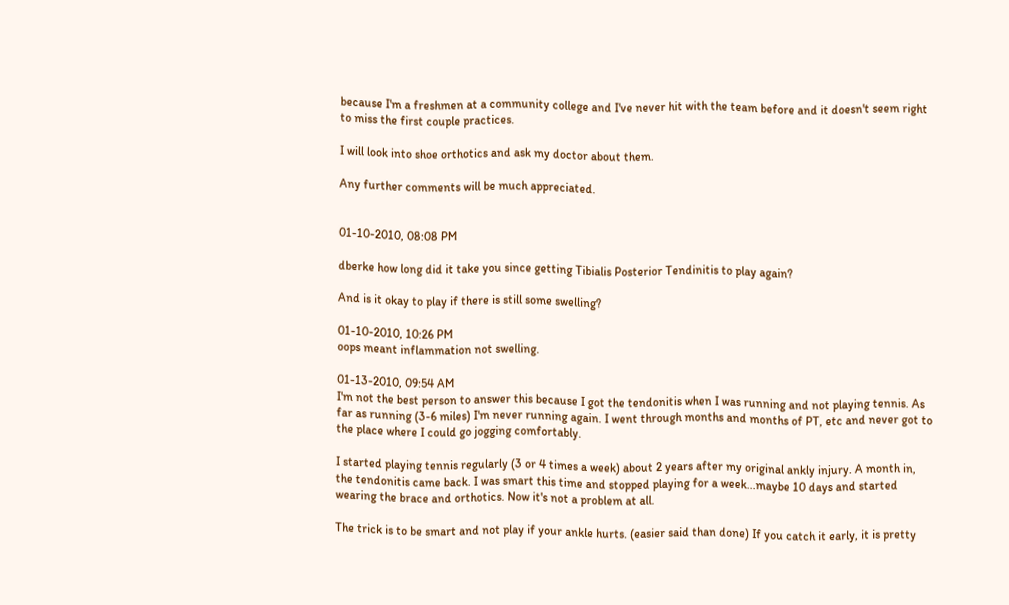because I'm a freshmen at a community college and I've never hit with the team before and it doesn't seem right to miss the first couple practices.

I will look into shoe orthotics and ask my doctor about them.

Any further comments will be much appreciated.


01-10-2010, 08:08 PM

dberke how long did it take you since getting Tibialis Posterior Tendinitis to play again?

And is it okay to play if there is still some swelling?

01-10-2010, 10:26 PM
oops meant inflammation not swelling.

01-13-2010, 09:54 AM
I'm not the best person to answer this because I got the tendonitis when I was running and not playing tennis. As far as running (3-6 miles) I'm never running again. I went through months and months of PT, etc and never got to the place where I could go jogging comfortably.

I started playing tennis regularly (3 or 4 times a week) about 2 years after my original ankly injury. A month in, the tendonitis came back. I was smart this time and stopped playing for a week...maybe 10 days and started wearing the brace and orthotics. Now it's not a problem at all.

The trick is to be smart and not play if your ankle hurts. (easier said than done) If you catch it early, it is pretty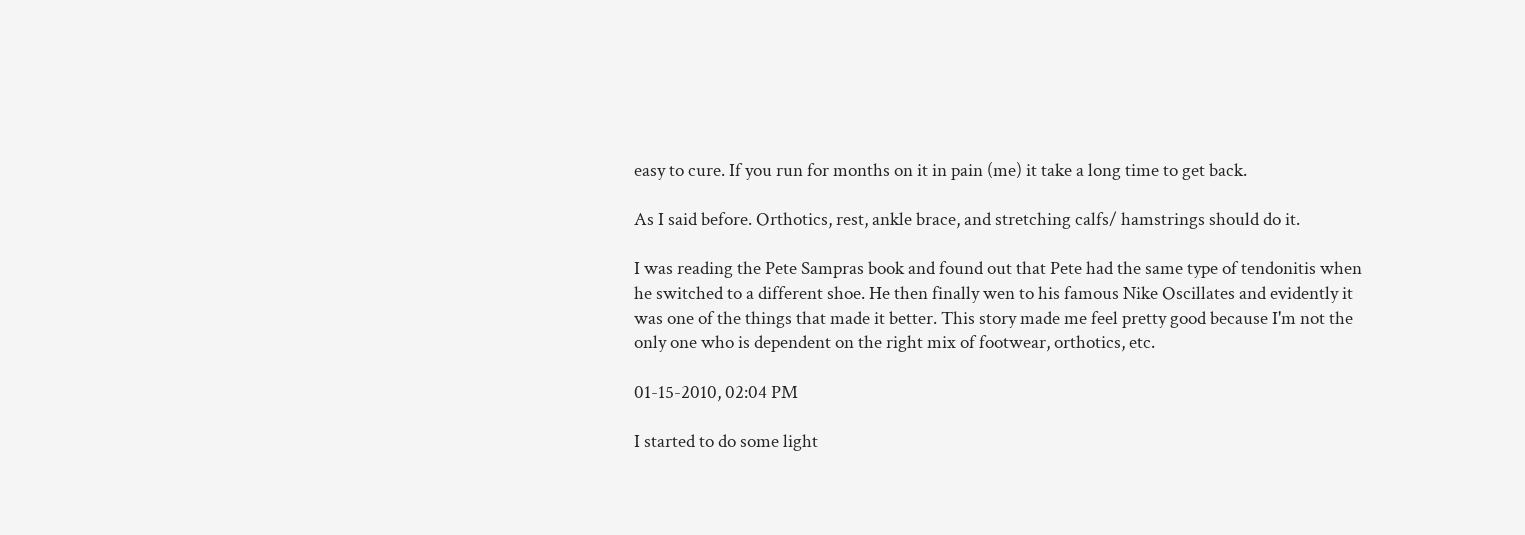easy to cure. If you run for months on it in pain (me) it take a long time to get back.

As I said before. Orthotics, rest, ankle brace, and stretching calfs/ hamstrings should do it.

I was reading the Pete Sampras book and found out that Pete had the same type of tendonitis when he switched to a different shoe. He then finally wen to his famous Nike Oscillates and evidently it was one of the things that made it better. This story made me feel pretty good because I'm not the only one who is dependent on the right mix of footwear, orthotics, etc.

01-15-2010, 02:04 PM

I started to do some light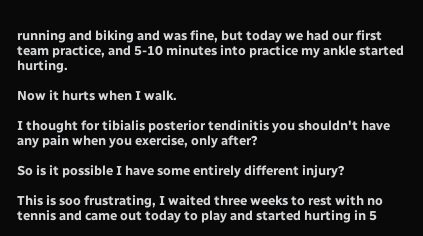running and biking and was fine, but today we had our first team practice, and 5-10 minutes into practice my ankle started hurting.

Now it hurts when I walk.

I thought for tibialis posterior tendinitis you shouldn't have any pain when you exercise, only after?

So is it possible I have some entirely different injury?

This is soo frustrating, I waited three weeks to rest with no tennis and came out today to play and started hurting in 5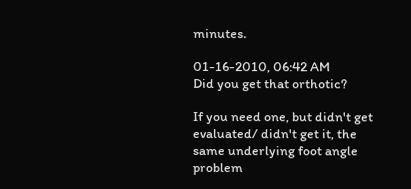minutes.

01-16-2010, 06:42 AM
Did you get that orthotic?

If you need one, but didn't get evaluated/ didn't get it, the same underlying foot angle problem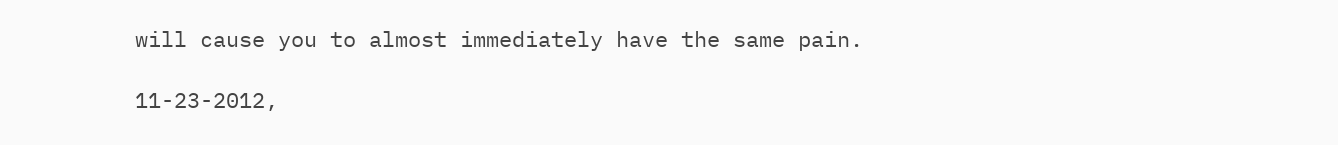will cause you to almost immediately have the same pain.

11-23-2012,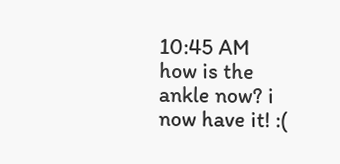10:45 AM
how is the ankle now? i now have it! :(